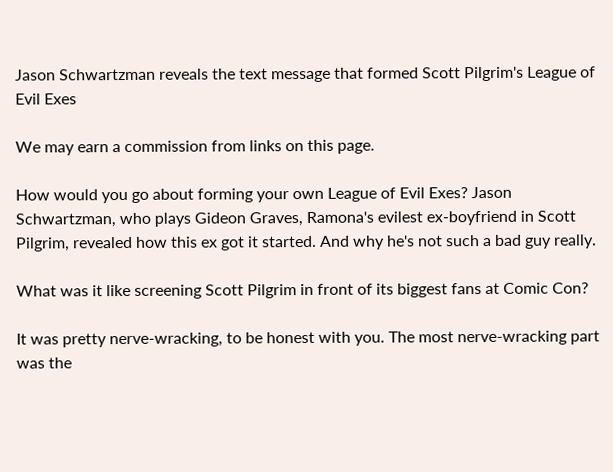Jason Schwartzman reveals the text message that formed Scott Pilgrim's League of Evil Exes

We may earn a commission from links on this page.

How would you go about forming your own League of Evil Exes? Jason Schwartzman, who plays Gideon Graves, Ramona's evilest ex-boyfriend in Scott Pilgrim, revealed how this ex got it started. And why he's not such a bad guy really.

What was it like screening Scott Pilgrim in front of its biggest fans at Comic Con?

It was pretty nerve-wracking, to be honest with you. The most nerve-wracking part was the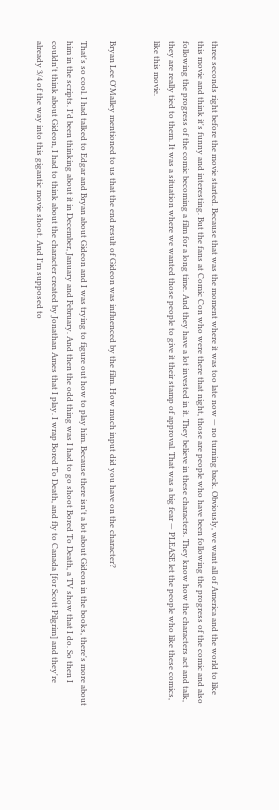three seconds right before the movie started. Because that was the moment where it was too late now — no turning back. Obviously, we want all of America and the world to like this movie and think it's funny and interesting. But the fans at Comic Con who were there that night, those are people who have been following the progress of the comic and also following the progress of the comic becoming a film for a long time. And they have a lot invested in it. They believe in these characters. They know how the characters act and talk, they are really tied to them. It was a situation where we wanted those people to give it their stamp of approval. That was a big fear — PLEASE let the people who like these comics, like this movie.


Bryan Lee O'Malley mentioned to us that the end result of Gideon was influenced by the film. How much input did you have on the character?

That's so cool. I had talked to Edgar and Bryan about Gideon and I was trying to figure out how to play him. Because there isn't a lot about Gideon in the books, there's more about him in the scripts. I'd been thinking about it in December, January and February. And then the odd thing was I had to go shoot Bored To Death, a TV show that I do. So then I couldn't think about Gideon, I had to think about the character created by Jonathan Ames that I play. I wrap Bored To Death, and fly to Canada [for Scott Pilgrim] and they're already 3/4 of the way into this gigantic movie shoot. And I'm supposed to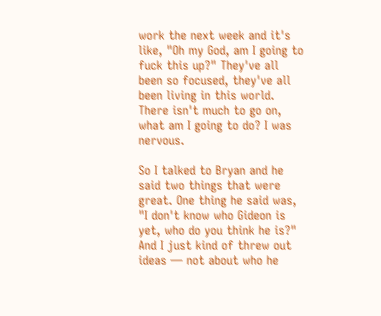work the next week and it's like, "Oh my God, am I going to fuck this up?" They've all been so focused, they've all been living in this world. There isn't much to go on, what am I going to do? I was nervous.

So I talked to Bryan and he said two things that were great. One thing he said was, "I don't know who Gideon is yet, who do you think he is?" And I just kind of threw out ideas — not about who he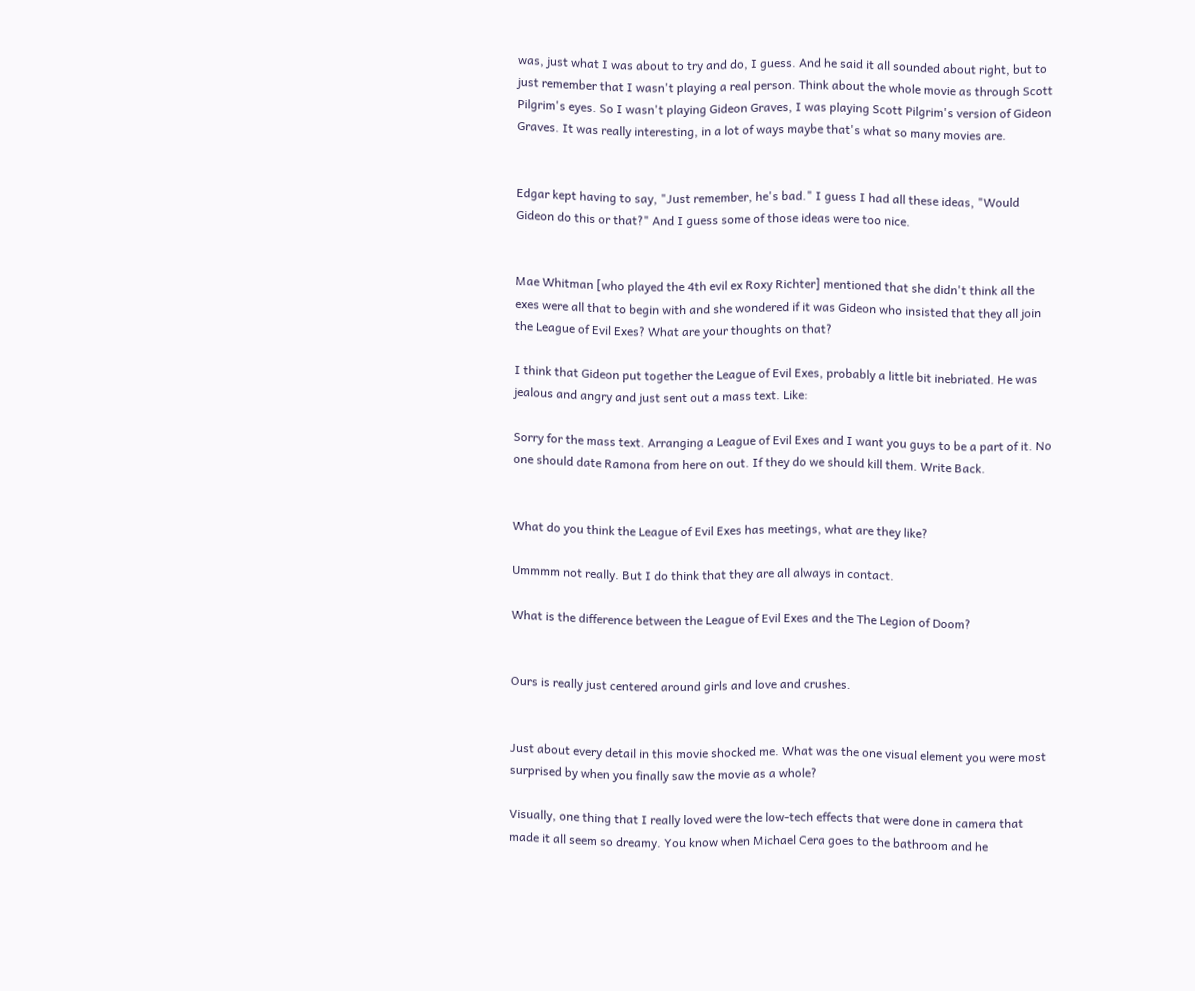was, just what I was about to try and do, I guess. And he said it all sounded about right, but to just remember that I wasn't playing a real person. Think about the whole movie as through Scott Pilgrim's eyes. So I wasn't playing Gideon Graves, I was playing Scott Pilgrim's version of Gideon Graves. It was really interesting, in a lot of ways maybe that's what so many movies are.


Edgar kept having to say, "Just remember, he's bad." I guess I had all these ideas, "Would Gideon do this or that?" And I guess some of those ideas were too nice.


Mae Whitman [who played the 4th evil ex Roxy Richter] mentioned that she didn't think all the exes were all that to begin with and she wondered if it was Gideon who insisted that they all join the League of Evil Exes? What are your thoughts on that?

I think that Gideon put together the League of Evil Exes, probably a little bit inebriated. He was jealous and angry and just sent out a mass text. Like:

Sorry for the mass text. Arranging a League of Evil Exes and I want you guys to be a part of it. No one should date Ramona from here on out. If they do we should kill them. Write Back.


What do you think the League of Evil Exes has meetings, what are they like?

Ummmm not really. But I do think that they are all always in contact.

What is the difference between the League of Evil Exes and the The Legion of Doom?


Ours is really just centered around girls and love and crushes.


Just about every detail in this movie shocked me. What was the one visual element you were most surprised by when you finally saw the movie as a whole?

Visually, one thing that I really loved were the low-tech effects that were done in camera that made it all seem so dreamy. You know when Michael Cera goes to the bathroom and he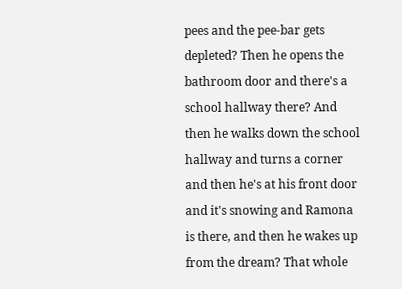pees and the pee-bar gets depleted? Then he opens the bathroom door and there's a school hallway there? And then he walks down the school hallway and turns a corner and then he's at his front door and it's snowing and Ramona is there, and then he wakes up from the dream? That whole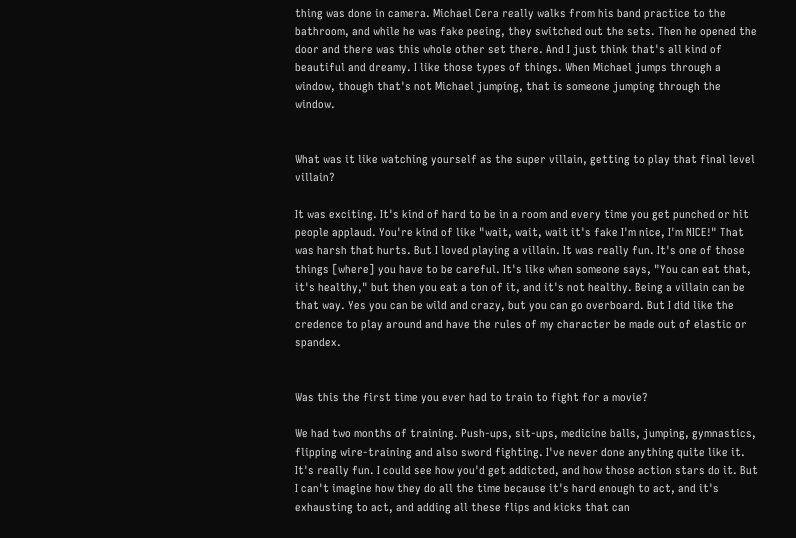thing was done in camera. Michael Cera really walks from his band practice to the bathroom, and while he was fake peeing, they switched out the sets. Then he opened the door and there was this whole other set there. And I just think that's all kind of beautiful and dreamy. I like those types of things. When Michael jumps through a window, though that's not Michael jumping, that is someone jumping through the window.


What was it like watching yourself as the super villain, getting to play that final level villain?

It was exciting. It's kind of hard to be in a room and every time you get punched or hit people applaud. You're kind of like "wait, wait, wait it's fake I'm nice, I'm NICE!" That was harsh that hurts. But I loved playing a villain. It was really fun. It's one of those things [where] you have to be careful. It's like when someone says, "You can eat that, it's healthy," but then you eat a ton of it, and it's not healthy. Being a villain can be that way. Yes you can be wild and crazy, but you can go overboard. But I did like the credence to play around and have the rules of my character be made out of elastic or spandex.


Was this the first time you ever had to train to fight for a movie?

We had two months of training. Push-ups, sit-ups, medicine balls, jumping, gymnastics, flipping wire-training and also sword fighting. I've never done anything quite like it. It's really fun. I could see how you'd get addicted, and how those action stars do it. But I can't imagine how they do all the time because it's hard enough to act, and it's exhausting to act, and adding all these flips and kicks that can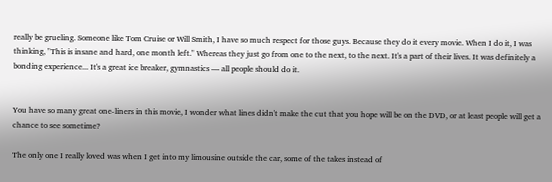really be grueling. Someone like Tom Cruise or Will Smith, I have so much respect for those guys. Because they do it every movie. When I do it, I was thinking, "This is insane and hard, one month left." Whereas they just go from one to the next, to the next. It's a part of their lives. It was definitely a bonding experience... It's a great ice breaker, gymnastics — all people should do it.


You have so many great one-liners in this movie, I wonder what lines didn't make the cut that you hope will be on the DVD, or at least people will get a chance to see sometime?

The only one I really loved was when I get into my limousine outside the car, some of the takes instead of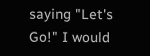saying "Let's Go!" I would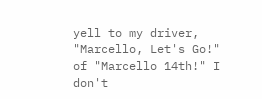yell to my driver, "Marcello, Let's Go!" of "Marcello 14th!" I don't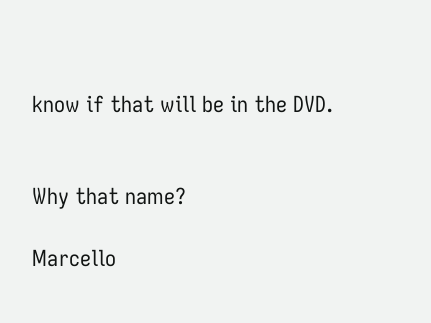know if that will be in the DVD.


Why that name?

Marcello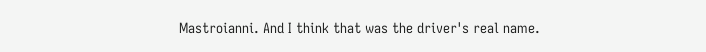Mastroianni. And I think that was the driver's real name.